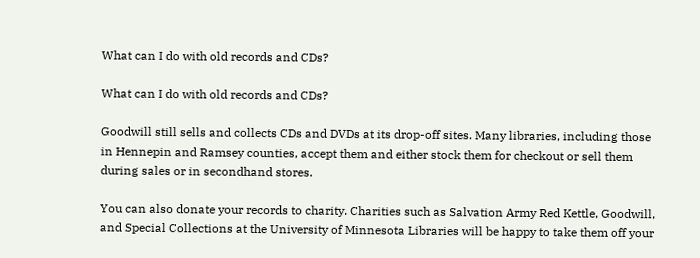What can I do with old records and CDs?

What can I do with old records and CDs?

Goodwill still sells and collects CDs and DVDs at its drop-off sites. Many libraries, including those in Hennepin and Ramsey counties, accept them and either stock them for checkout or sell them during sales or in secondhand stores.

You can also donate your records to charity. Charities such as Salvation Army Red Kettle, Goodwill, and Special Collections at the University of Minnesota Libraries will be happy to take them off your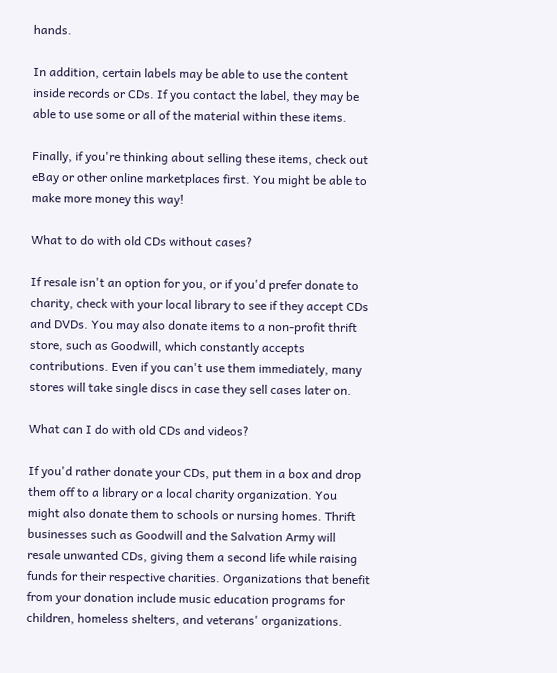hands.

In addition, certain labels may be able to use the content inside records or CDs. If you contact the label, they may be able to use some or all of the material within these items.

Finally, if you're thinking about selling these items, check out eBay or other online marketplaces first. You might be able to make more money this way!

What to do with old CDs without cases?

If resale isn't an option for you, or if you'd prefer donate to charity, check with your local library to see if they accept CDs and DVDs. You may also donate items to a non-profit thrift store, such as Goodwill, which constantly accepts contributions. Even if you can't use them immediately, many stores will take single discs in case they sell cases later on.

What can I do with old CDs and videos?

If you'd rather donate your CDs, put them in a box and drop them off to a library or a local charity organization. You might also donate them to schools or nursing homes. Thrift businesses such as Goodwill and the Salvation Army will resale unwanted CDs, giving them a second life while raising funds for their respective charities. Organizations that benefit from your donation include music education programs for children, homeless shelters, and veterans' organizations.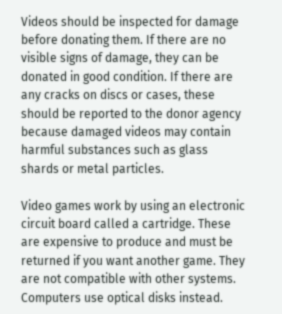Videos should be inspected for damage before donating them. If there are no visible signs of damage, they can be donated in good condition. If there are any cracks on discs or cases, these should be reported to the donor agency because damaged videos may contain harmful substances such as glass shards or metal particles.

Video games work by using an electronic circuit board called a cartridge. These are expensive to produce and must be returned if you want another game. They are not compatible with other systems. Computers use optical disks instead.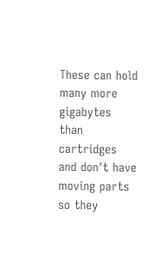These can hold many more gigabytes than cartridges and don't have moving parts so they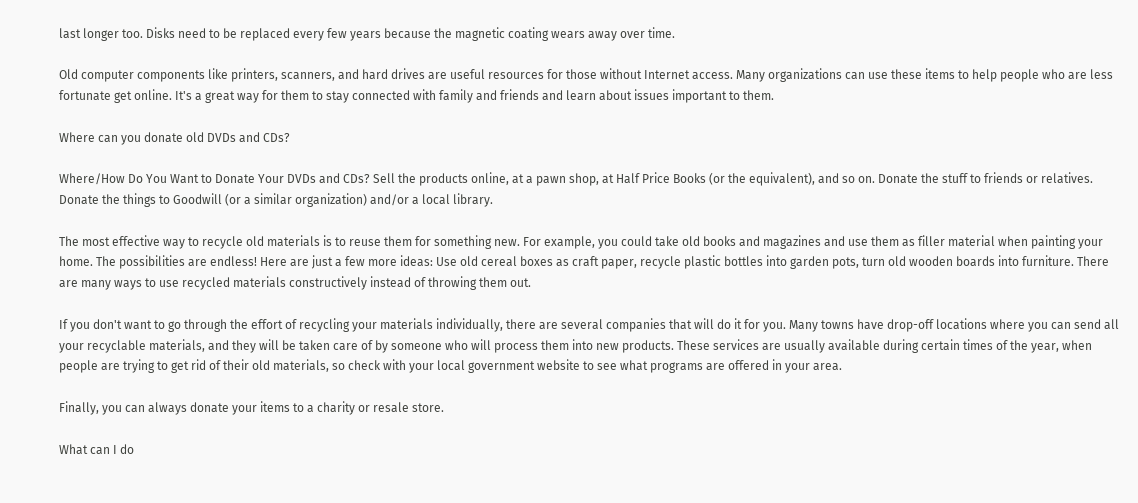last longer too. Disks need to be replaced every few years because the magnetic coating wears away over time.

Old computer components like printers, scanners, and hard drives are useful resources for those without Internet access. Many organizations can use these items to help people who are less fortunate get online. It's a great way for them to stay connected with family and friends and learn about issues important to them.

Where can you donate old DVDs and CDs?

Where/How Do You Want to Donate Your DVDs and CDs? Sell the products online, at a pawn shop, at Half Price Books (or the equivalent), and so on. Donate the stuff to friends or relatives. Donate the things to Goodwill (or a similar organization) and/or a local library.

The most effective way to recycle old materials is to reuse them for something new. For example, you could take old books and magazines and use them as filler material when painting your home. The possibilities are endless! Here are just a few more ideas: Use old cereal boxes as craft paper, recycle plastic bottles into garden pots, turn old wooden boards into furniture. There are many ways to use recycled materials constructively instead of throwing them out.

If you don't want to go through the effort of recycling your materials individually, there are several companies that will do it for you. Many towns have drop-off locations where you can send all your recyclable materials, and they will be taken care of by someone who will process them into new products. These services are usually available during certain times of the year, when people are trying to get rid of their old materials, so check with your local government website to see what programs are offered in your area.

Finally, you can always donate your items to a charity or resale store.

What can I do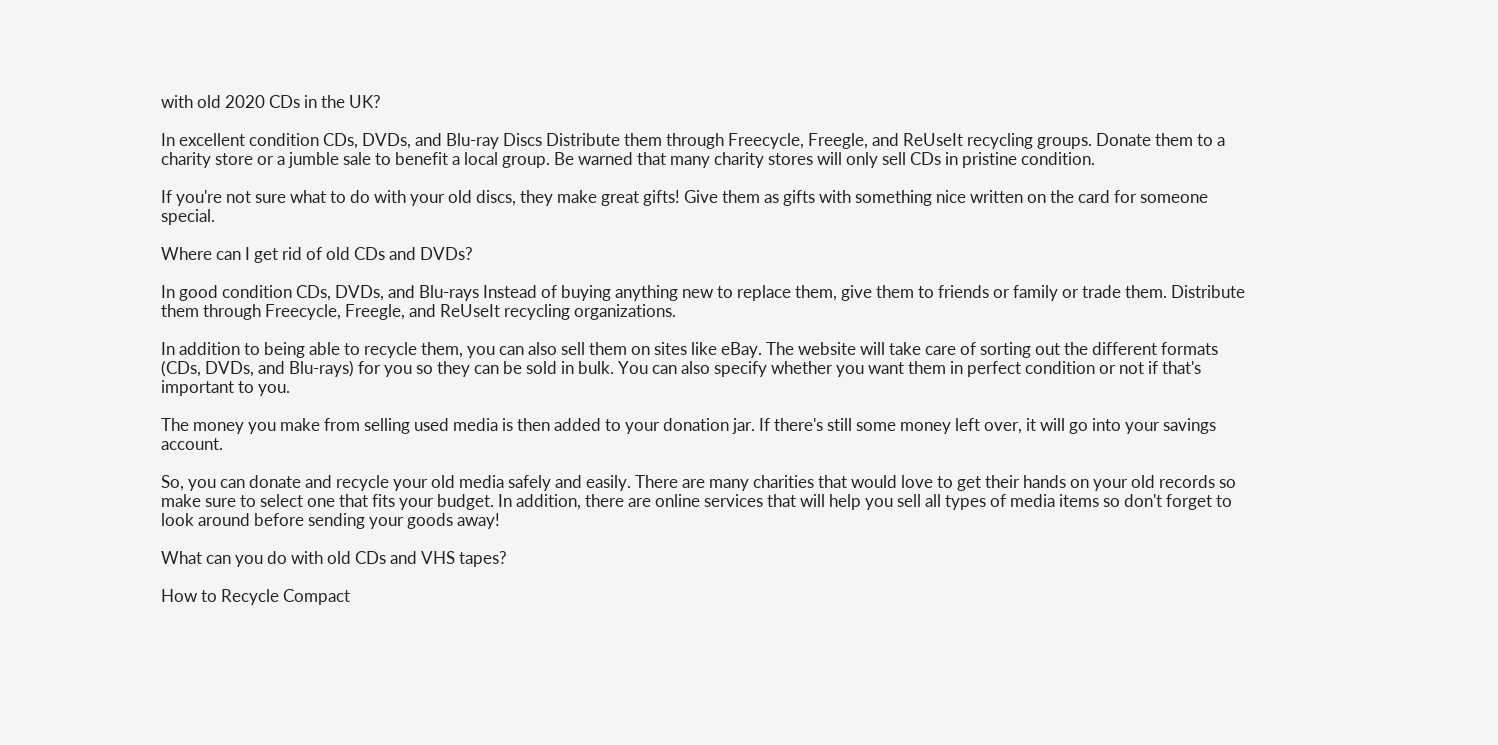with old 2020 CDs in the UK?

In excellent condition CDs, DVDs, and Blu-ray Discs Distribute them through Freecycle, Freegle, and ReUseIt recycling groups. Donate them to a charity store or a jumble sale to benefit a local group. Be warned that many charity stores will only sell CDs in pristine condition.

If you're not sure what to do with your old discs, they make great gifts! Give them as gifts with something nice written on the card for someone special.

Where can I get rid of old CDs and DVDs?

In good condition CDs, DVDs, and Blu-rays Instead of buying anything new to replace them, give them to friends or family or trade them. Distribute them through Freecycle, Freegle, and ReUseIt recycling organizations.

In addition to being able to recycle them, you can also sell them on sites like eBay. The website will take care of sorting out the different formats (CDs, DVDs, and Blu-rays) for you so they can be sold in bulk. You can also specify whether you want them in perfect condition or not if that's important to you.

The money you make from selling used media is then added to your donation jar. If there's still some money left over, it will go into your savings account.

So, you can donate and recycle your old media safely and easily. There are many charities that would love to get their hands on your old records so make sure to select one that fits your budget. In addition, there are online services that will help you sell all types of media items so don't forget to look around before sending your goods away!

What can you do with old CDs and VHS tapes?

How to Recycle Compact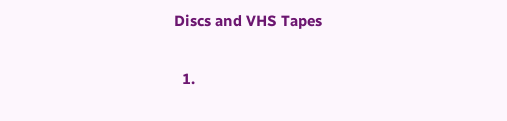Discs and VHS Tapes

  1.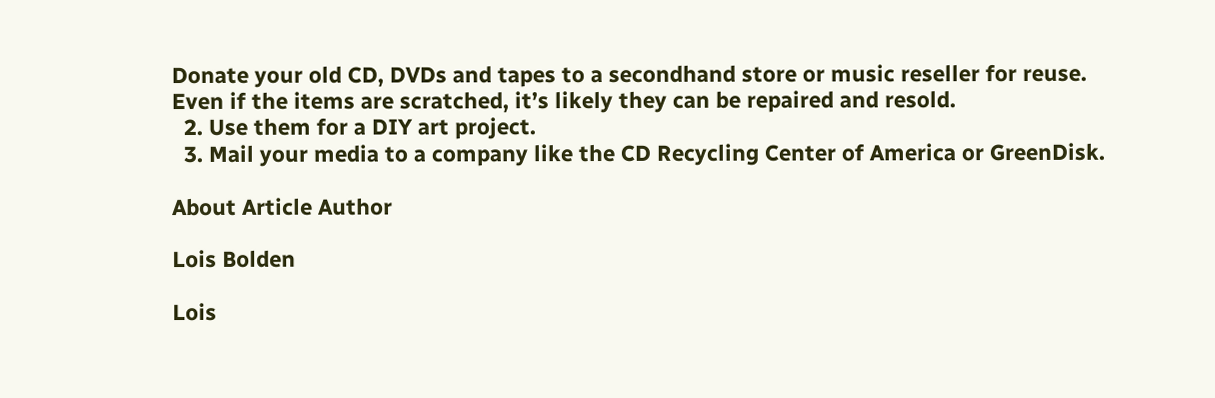Donate your old CD, DVDs and tapes to a secondhand store or music reseller for reuse. Even if the items are scratched, it’s likely they can be repaired and resold.
  2. Use them for a DIY art project.
  3. Mail your media to a company like the CD Recycling Center of America or GreenDisk.

About Article Author

Lois Bolden

Lois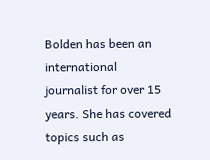Bolden has been an international journalist for over 15 years. She has covered topics such as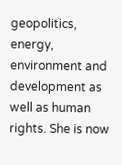geopolitics, energy, environment and development as well as human rights. She is now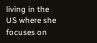living in the US where she focuses on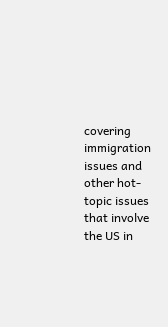covering immigration issues and other hot-topic issues that involve the US in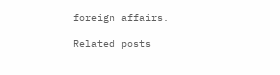foreign affairs.

Related posts